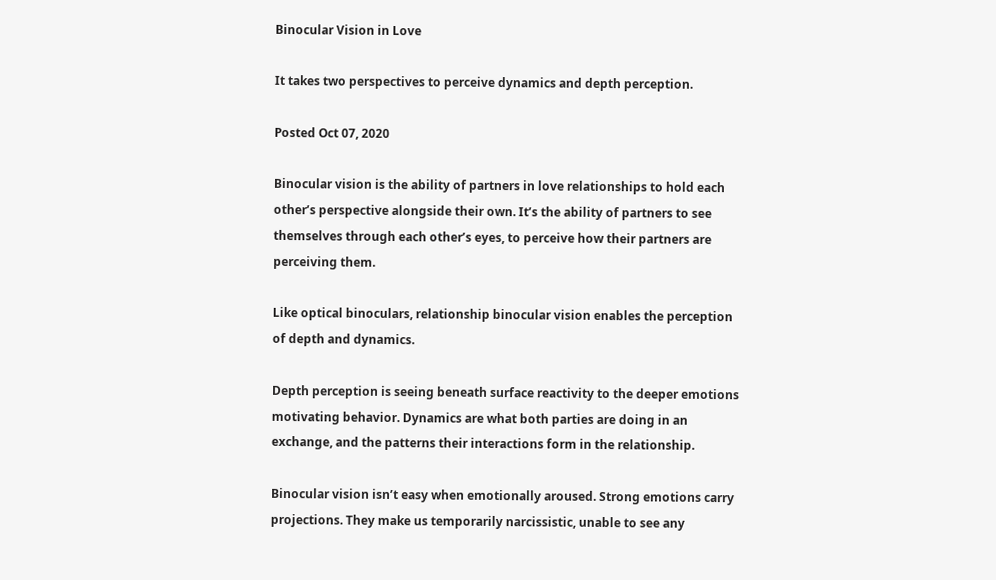Binocular Vision in Love

It takes two perspectives to perceive dynamics and depth perception.

Posted Oct 07, 2020

Binocular vision is the ability of partners in love relationships to hold each other’s perspective alongside their own. It’s the ability of partners to see themselves through each other’s eyes, to perceive how their partners are perceiving them.

Like optical binoculars, relationship binocular vision enables the perception of depth and dynamics.

Depth perception is seeing beneath surface reactivity to the deeper emotions motivating behavior. Dynamics are what both parties are doing in an exchange, and the patterns their interactions form in the relationship.

Binocular vision isn’t easy when emotionally aroused. Strong emotions carry projections. They make us temporarily narcissistic, unable to see any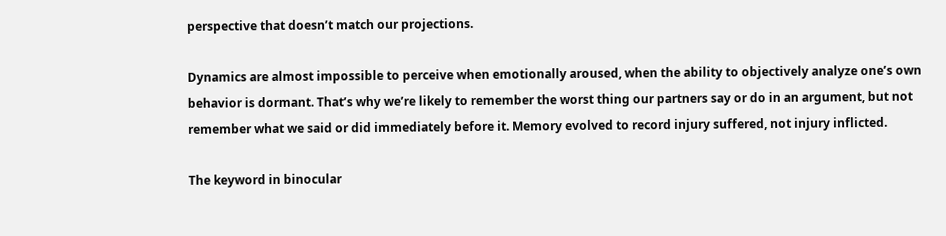perspective that doesn’t match our projections.

Dynamics are almost impossible to perceive when emotionally aroused, when the ability to objectively analyze one’s own behavior is dormant. That’s why we’re likely to remember the worst thing our partners say or do in an argument, but not remember what we said or did immediately before it. Memory evolved to record injury suffered, not injury inflicted.

The keyword in binocular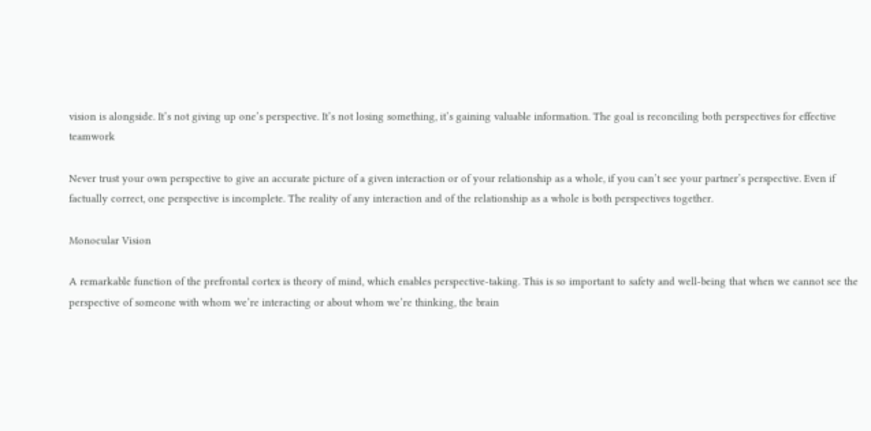vision is alongside. It’s not giving up one’s perspective. It’s not losing something, it’s gaining valuable information. The goal is reconciling both perspectives for effective teamwork

Never trust your own perspective to give an accurate picture of a given interaction or of your relationship as a whole, if you can’t see your partner’s perspective. Even if factually correct, one perspective is incomplete. The reality of any interaction and of the relationship as a whole is both perspectives together.

Monocular Vision

A remarkable function of the prefrontal cortex is theory of mind, which enables perspective-taking. This is so important to safety and well-being that when we cannot see the perspective of someone with whom we’re interacting or about whom we’re thinking, the brain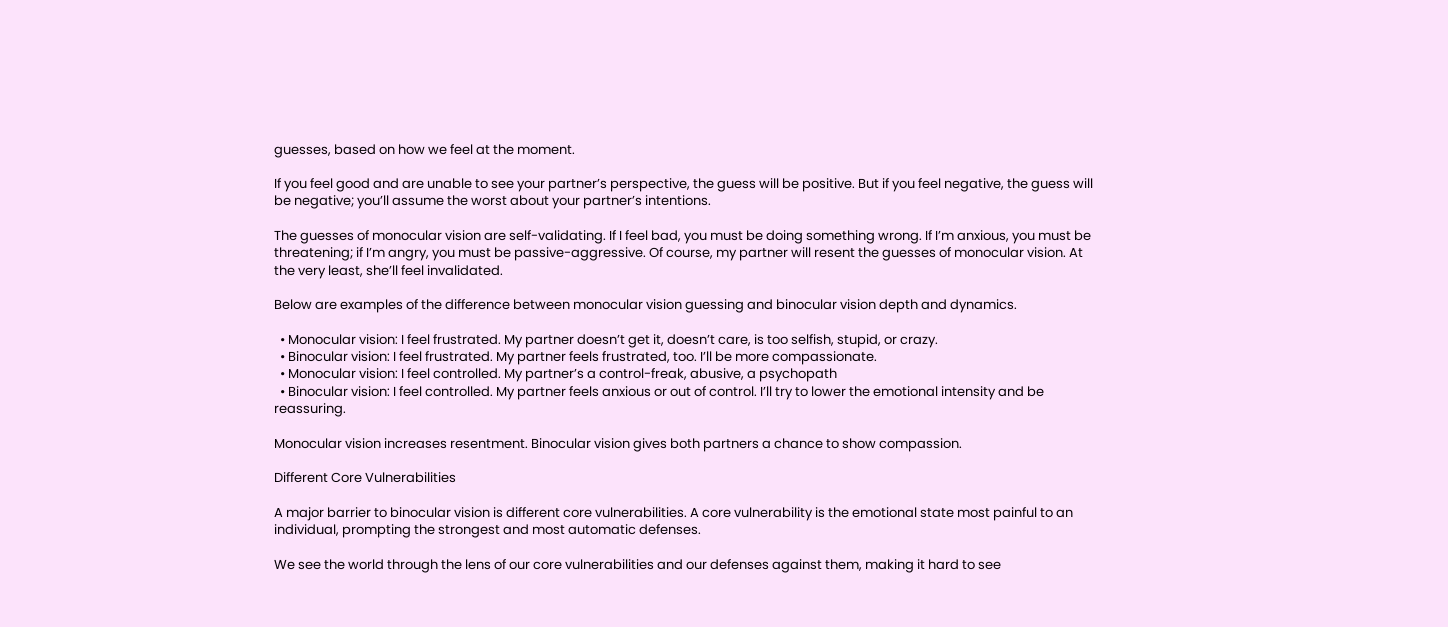guesses, based on how we feel at the moment.

If you feel good and are unable to see your partner’s perspective, the guess will be positive. But if you feel negative, the guess will be negative; you’ll assume the worst about your partner’s intentions.

The guesses of monocular vision are self-validating. If I feel bad, you must be doing something wrong. If I’m anxious, you must be threatening; if I’m angry, you must be passive-aggressive. Of course, my partner will resent the guesses of monocular vision. At the very least, she’ll feel invalidated.

Below are examples of the difference between monocular vision guessing and binocular vision depth and dynamics.

  • Monocular vision: I feel frustrated. My partner doesn’t get it, doesn’t care, is too selfish, stupid, or crazy.
  • Binocular vision: I feel frustrated. My partner feels frustrated, too. I’ll be more compassionate.
  • Monocular vision: I feel controlled. My partner’s a control-freak, abusive, a psychopath
  • Binocular vision: I feel controlled. My partner feels anxious or out of control. I’ll try to lower the emotional intensity and be reassuring.

Monocular vision increases resentment. Binocular vision gives both partners a chance to show compassion.

Different Core Vulnerabilities

A major barrier to binocular vision is different core vulnerabilities. A core vulnerability is the emotional state most painful to an individual, prompting the strongest and most automatic defenses.

We see the world through the lens of our core vulnerabilities and our defenses against them, making it hard to see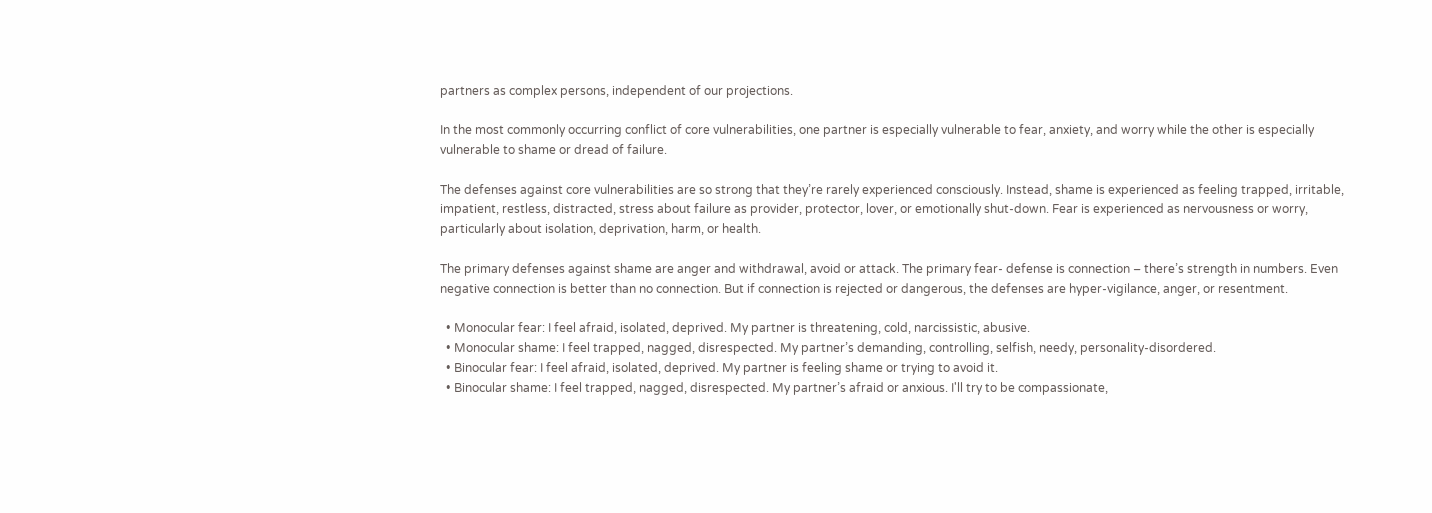partners as complex persons, independent of our projections.

In the most commonly occurring conflict of core vulnerabilities, one partner is especially vulnerable to fear, anxiety, and worry while the other is especially vulnerable to shame or dread of failure.

The defenses against core vulnerabilities are so strong that they’re rarely experienced consciously. Instead, shame is experienced as feeling trapped, irritable, impatient, restless, distracted, stress about failure as provider, protector, lover, or emotionally shut-down. Fear is experienced as nervousness or worry, particularly about isolation, deprivation, harm, or health.

The primary defenses against shame are anger and withdrawal, avoid or attack. The primary fear- defense is connection – there’s strength in numbers. Even negative connection is better than no connection. But if connection is rejected or dangerous, the defenses are hyper-vigilance, anger, or resentment.

  • Monocular fear: I feel afraid, isolated, deprived. My partner is threatening, cold, narcissistic, abusive.
  • Monocular shame: I feel trapped, nagged, disrespected. My partner’s demanding, controlling, selfish, needy, personality-disordered.
  • Binocular fear: I feel afraid, isolated, deprived. My partner is feeling shame or trying to avoid it.
  • Binocular shame: I feel trapped, nagged, disrespected. My partner’s afraid or anxious. I'll try to be compassionate,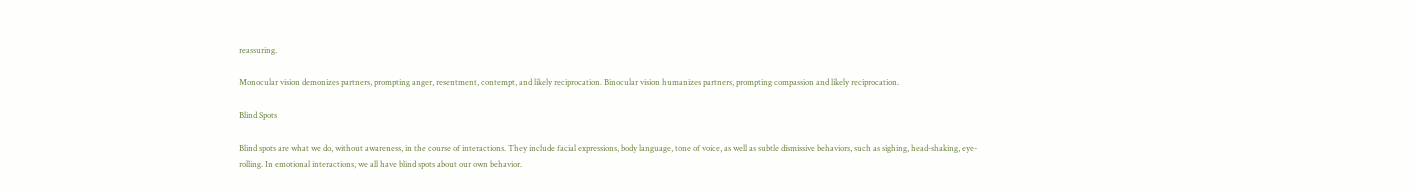reassuring.

Monocular vision demonizes partners, prompting anger, resentment, contempt, and likely reciprocation. Binocular vision humanizes partners, prompting compassion and likely reciprocation.

Blind Spots

Blind spots are what we do, without awareness, in the course of interactions. They include facial expressions, body language, tone of voice, as well as subtle dismissive behaviors, such as sighing, head-shaking, eye-rolling. In emotional interactions, we all have blind spots about our own behavior.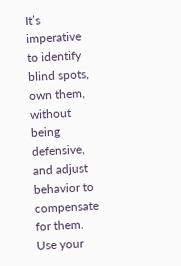It’s imperative to identify blind spots, own them, without being defensive, and adjust behavior to compensate for them. Use your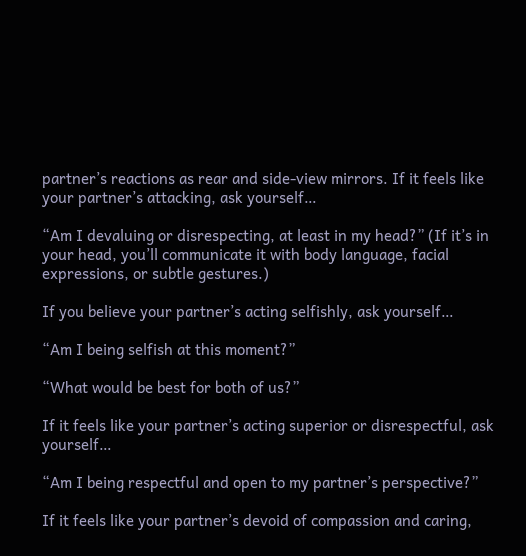partner’s reactions as rear and side-view mirrors. If it feels like your partner’s attacking, ask yourself…

“Am I devaluing or disrespecting, at least in my head?” (If it’s in your head, you’ll communicate it with body language, facial expressions, or subtle gestures.)

If you believe your partner’s acting selfishly, ask yourself…

“Am I being selfish at this moment?”

“What would be best for both of us?”

If it feels like your partner’s acting superior or disrespectful, ask yourself…

“Am I being respectful and open to my partner’s perspective?”

If it feels like your partner’s devoid of compassion and caring,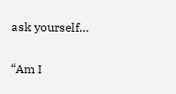ask yourself…

“Am I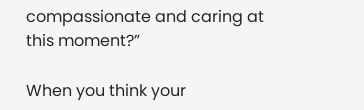compassionate and caring at this moment?”

When you think your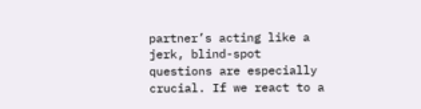partner’s acting like a jerk, blind-spot questions are especially crucial. If we react to a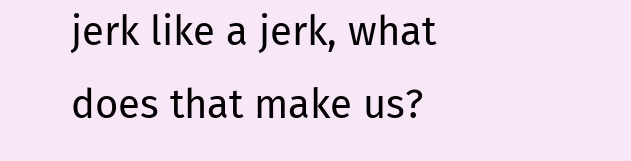jerk like a jerk, what does that make us?